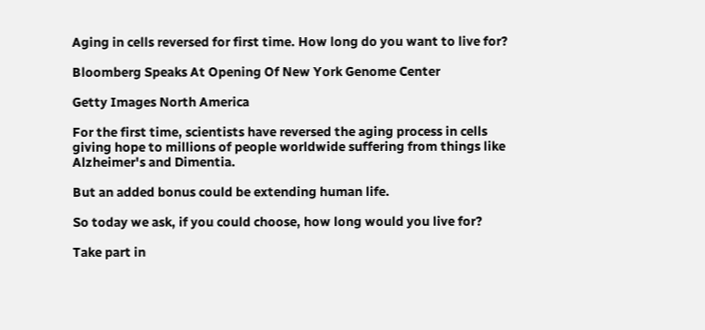Aging in cells reversed for first time. How long do you want to live for?

Bloomberg Speaks At Opening Of New York Genome Center

Getty Images North America

For the first time, scientists have reversed the aging process in cells giving hope to millions of people worldwide suffering from things like Alzheimer's and Dimentia.

But an added bonus could be extending human life.

So today we ask, if you could choose, how long would you live for?

Take part in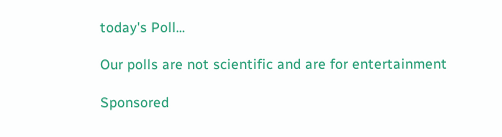today's Poll...

Our polls are not scientific and are for entertainment

Sponsored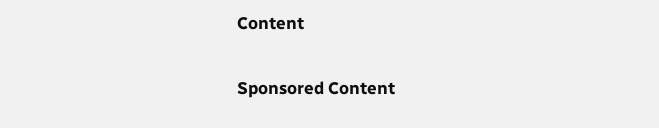Content

Sponsored Content